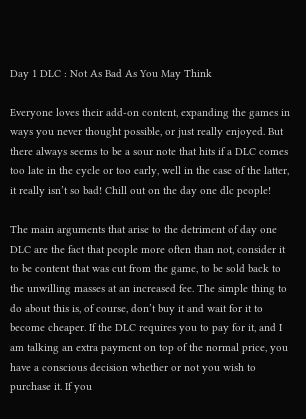Day 1 DLC : Not As Bad As You May Think

Everyone loves their add-on content, expanding the games in ways you never thought possible, or just really enjoyed. But there always seems to be a sour note that hits if a DLC comes too late in the cycle or too early, well in the case of the latter, it really isn’t so bad! Chill out on the day one dlc people!

The main arguments that arise to the detriment of day one DLC are the fact that people more often than not, consider it to be content that was cut from the game, to be sold back to the unwilling masses at an increased fee. The simple thing to do about this is, of course, don’t buy it and wait for it to become cheaper. If the DLC requires you to pay for it, and I am talking an extra payment on top of the normal price, you have a conscious decision whether or not you wish to purchase it. If you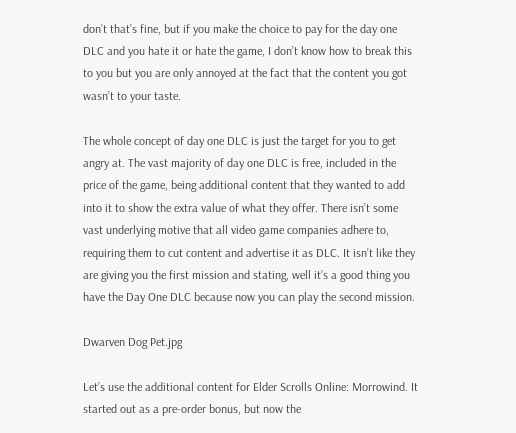don’t that’s fine, but if you make the choice to pay for the day one DLC and you hate it or hate the game, I don’t know how to break this to you but you are only annoyed at the fact that the content you got wasn’t to your taste.

The whole concept of day one DLC is just the target for you to get angry at. The vast majority of day one DLC is free, included in the price of the game, being additional content that they wanted to add into it to show the extra value of what they offer. There isn’t some vast underlying motive that all video game companies adhere to, requiring them to cut content and advertise it as DLC. It isn’t like they are giving you the first mission and stating, well it’s a good thing you have the Day One DLC because now you can play the second mission.

Dwarven Dog Pet.jpg

Let’s use the additional content for Elder Scrolls Online: Morrowind. It started out as a pre-order bonus, but now the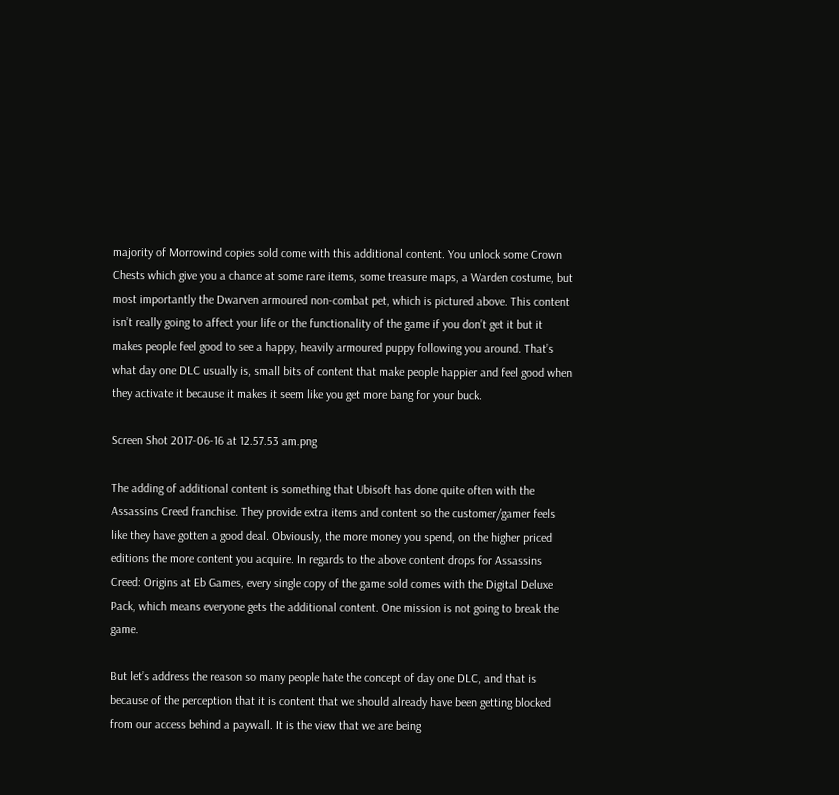majority of Morrowind copies sold come with this additional content. You unlock some Crown Chests which give you a chance at some rare items, some treasure maps, a Warden costume, but most importantly the Dwarven armoured non-combat pet, which is pictured above. This content isn’t really going to affect your life or the functionality of the game if you don’t get it but it makes people feel good to see a happy, heavily armoured puppy following you around. That’s what day one DLC usually is, small bits of content that make people happier and feel good when they activate it because it makes it seem like you get more bang for your buck.

Screen Shot 2017-06-16 at 12.57.53 am.png

The adding of additional content is something that Ubisoft has done quite often with the Assassins Creed franchise. They provide extra items and content so the customer/gamer feels like they have gotten a good deal. Obviously, the more money you spend, on the higher priced editions the more content you acquire. In regards to the above content drops for Assassins Creed: Origins at Eb Games, every single copy of the game sold comes with the Digital Deluxe Pack, which means everyone gets the additional content. One mission is not going to break the game.

But let’s address the reason so many people hate the concept of day one DLC, and that is because of the perception that it is content that we should already have been getting blocked from our access behind a paywall. It is the view that we are being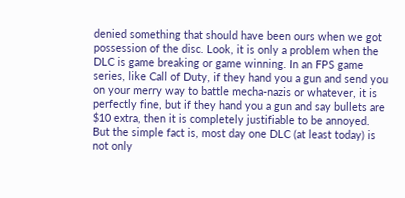denied something that should have been ours when we got possession of the disc. Look, it is only a problem when the DLC is game breaking or game winning. In an FPS game series, like Call of Duty, if they hand you a gun and send you on your merry way to battle mecha-nazis or whatever, it is perfectly fine, but if they hand you a gun and say bullets are $10 extra, then it is completely justifiable to be annoyed. But the simple fact is, most day one DLC (at least today) is not only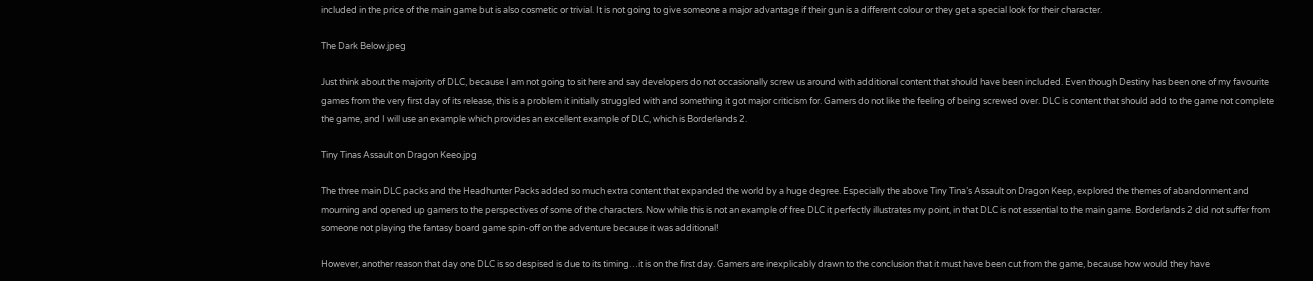included in the price of the main game but is also cosmetic or trivial. It is not going to give someone a major advantage if their gun is a different colour or they get a special look for their character.

The Dark Below.jpeg

Just think about the majority of DLC, because I am not going to sit here and say developers do not occasionally screw us around with additional content that should have been included. Even though Destiny has been one of my favourite games from the very first day of its release, this is a problem it initially struggled with and something it got major criticism for. Gamers do not like the feeling of being screwed over. DLC is content that should add to the game not complete the game, and I will use an example which provides an excellent example of DLC, which is Borderlands 2.

Tiny Tinas Assault on Dragon Keeo.jpg

The three main DLC packs and the Headhunter Packs added so much extra content that expanded the world by a huge degree. Especially the above Tiny Tina’s Assault on Dragon Keep, explored the themes of abandonment and mourning and opened up gamers to the perspectives of some of the characters. Now while this is not an example of free DLC it perfectly illustrates my point, in that DLC is not essential to the main game. Borderlands 2 did not suffer from someone not playing the fantasy board game spin-off on the adventure because it was additional!

However, another reason that day one DLC is so despised is due to its timing…it is on the first day. Gamers are inexplicably drawn to the conclusion that it must have been cut from the game, because how would they have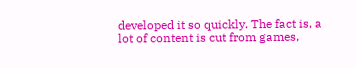developed it so quickly. The fact is, a lot of content is cut from games,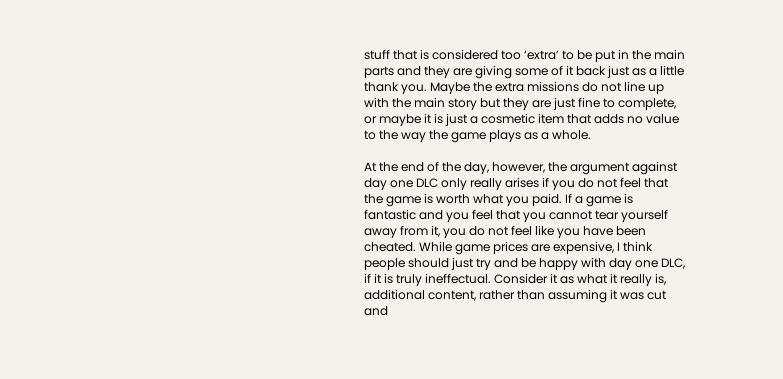stuff that is considered too ‘extra’ to be put in the main parts and they are giving some of it back just as a little thank you. Maybe the extra missions do not line up with the main story but they are just fine to complete, or maybe it is just a cosmetic item that adds no value to the way the game plays as a whole.

At the end of the day, however, the argument against day one DLC only really arises if you do not feel that the game is worth what you paid. If a game is fantastic and you feel that you cannot tear yourself away from it, you do not feel like you have been cheated. While game prices are expensive, I think people should just try and be happy with day one DLC, if it is truly ineffectual. Consider it as what it really is, additional content, rather than assuming it was cut and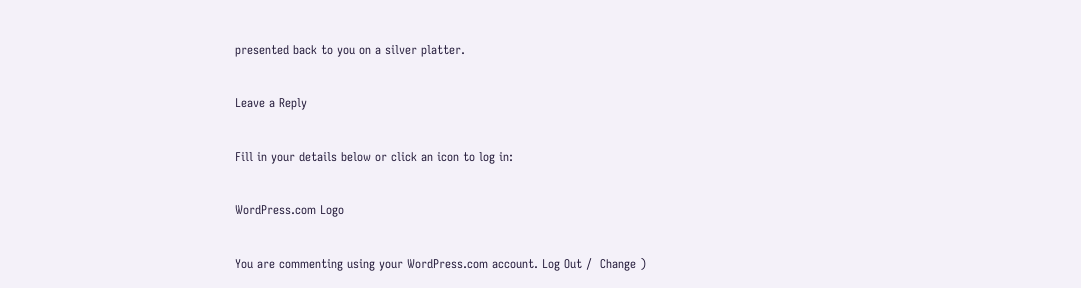presented back to you on a silver platter.

Leave a Reply

Fill in your details below or click an icon to log in:

WordPress.com Logo

You are commenting using your WordPress.com account. Log Out /  Change )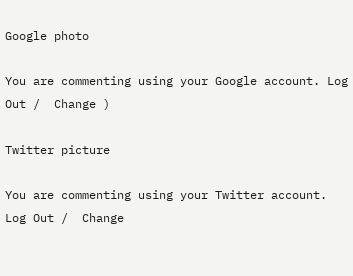Google photo

You are commenting using your Google account. Log Out /  Change )

Twitter picture

You are commenting using your Twitter account. Log Out /  Change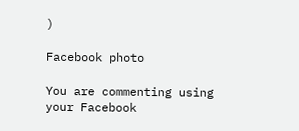)

Facebook photo

You are commenting using your Facebook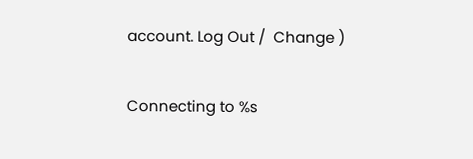account. Log Out /  Change )

Connecting to %s